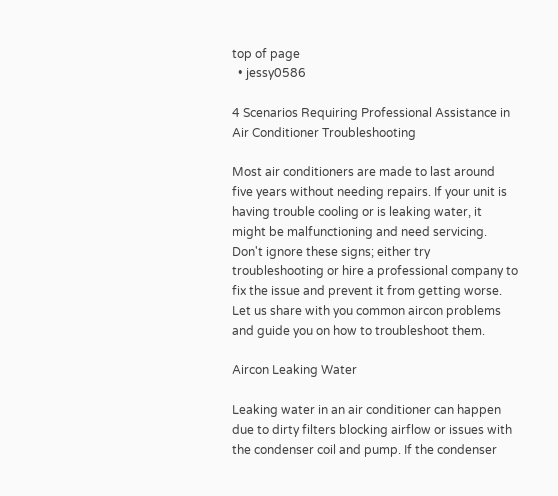top of page
  • jessy0586

4 Scenarios Requiring Professional Assistance in Air Conditioner Troubleshooting

Most air conditioners are made to last around five years without needing repairs. If your unit is having trouble cooling or is leaking water, it might be malfunctioning and need servicing. Don't ignore these signs; either try troubleshooting or hire a professional company to fix the issue and prevent it from getting worse. Let us share with you common aircon problems and guide you on how to troubleshoot them.

Aircon Leaking Water

Leaking water in an air conditioner can happen due to dirty filters blocking airflow or issues with the condenser coil and pump. If the condenser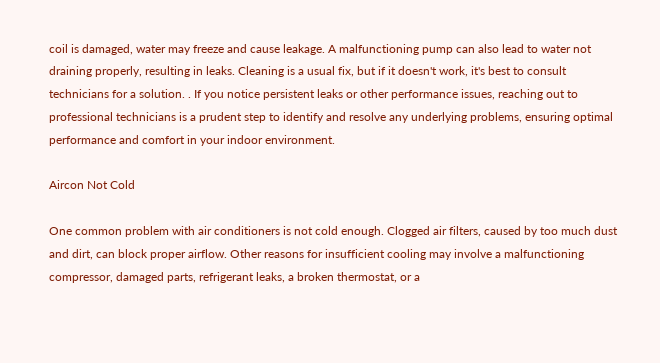coil is damaged, water may freeze and cause leakage. A malfunctioning pump can also lead to water not draining properly, resulting in leaks. Cleaning is a usual fix, but if it doesn't work, it's best to consult technicians for a solution. . If you notice persistent leaks or other performance issues, reaching out to professional technicians is a prudent step to identify and resolve any underlying problems, ensuring optimal performance and comfort in your indoor environment.

Aircon Not Cold

One common problem with air conditioners is not cold enough. Clogged air filters, caused by too much dust and dirt, can block proper airflow. Other reasons for insufficient cooling may involve a malfunctioning compressor, damaged parts, refrigerant leaks, a broken thermostat, or a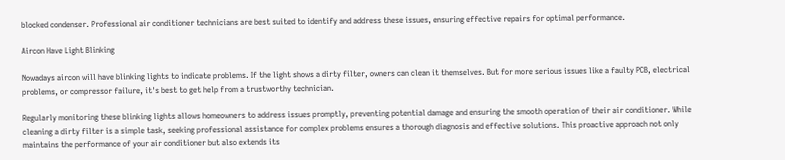blocked condenser. Professional air conditioner technicians are best suited to identify and address these issues, ensuring effective repairs for optimal performance.

Aircon Have Light Blinking

Nowadays aircon will have blinking lights to indicate problems. If the light shows a dirty filter, owners can clean it themselves. But for more serious issues like a faulty PCB, electrical problems, or compressor failure, it's best to get help from a trustworthy technician.

Regularly monitoring these blinking lights allows homeowners to address issues promptly, preventing potential damage and ensuring the smooth operation of their air conditioner. While cleaning a dirty filter is a simple task, seeking professional assistance for complex problems ensures a thorough diagnosis and effective solutions. This proactive approach not only maintains the performance of your air conditioner but also extends its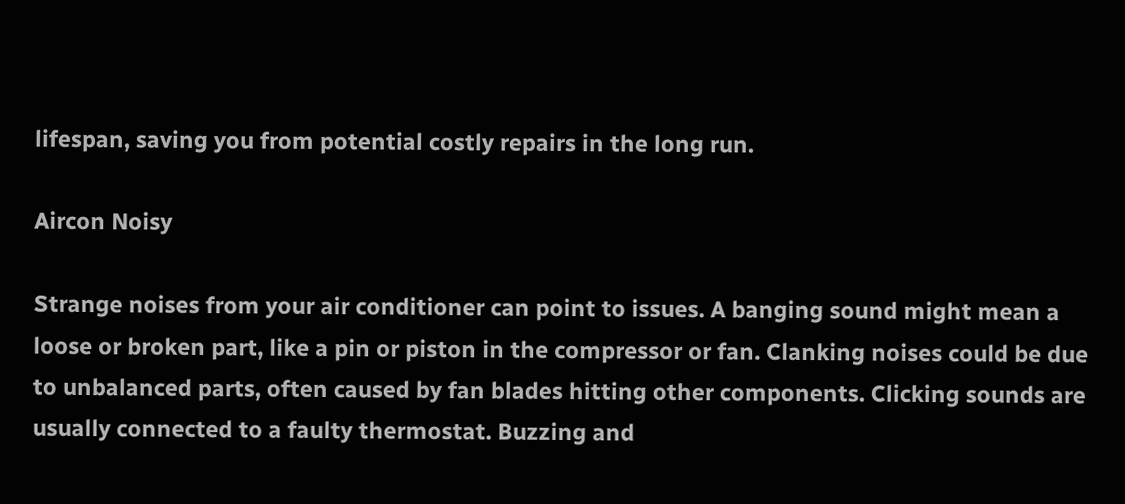lifespan, saving you from potential costly repairs in the long run.

Aircon Noisy

Strange noises from your air conditioner can point to issues. A banging sound might mean a loose or broken part, like a pin or piston in the compressor or fan. Clanking noises could be due to unbalanced parts, often caused by fan blades hitting other components. Clicking sounds are usually connected to a faulty thermostat. Buzzing and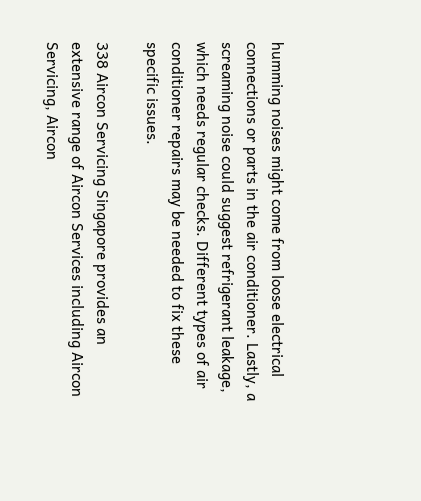humming noises might come from loose electrical connections or parts in the air conditioner. Lastly, a screaming noise could suggest refrigerant leakage, which needs regular checks. Different types of air conditioner repairs may be needed to fix these specific issues.

338 Aircon Servicing Singapore provides an extensive range of Aircon Services including Aircon Servicing, Aircon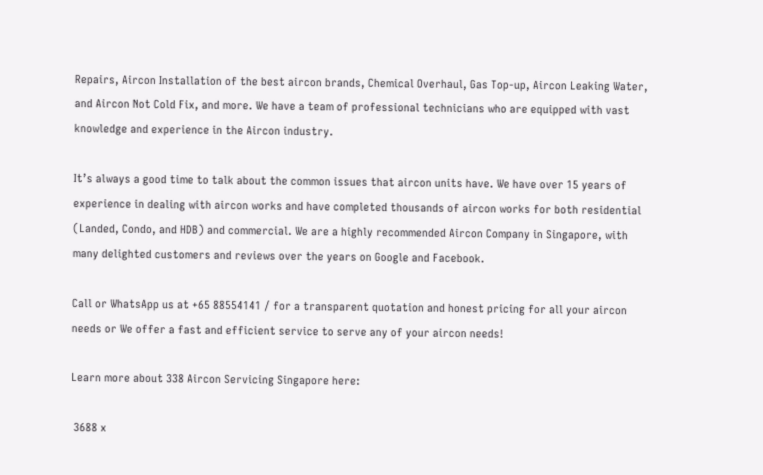Repairs, Aircon Installation of the best aircon brands, Chemical Overhaul, Gas Top-up, Aircon Leaking Water, and Aircon Not Cold Fix, and more. We have a team of professional technicians who are equipped with vast knowledge and experience in the Aircon industry.

It’s always a good time to talk about the common issues that aircon units have. We have over 15 years of experience in dealing with aircon works and have completed thousands of aircon works for both residential (Landed, Condo, and HDB) and commercial. We are a highly recommended Aircon Company in Singapore, with many delighted customers and reviews over the years on Google and Facebook.

Call or WhatsApp us at +65 88554141 / for a transparent quotation and honest pricing for all your aircon needs or We offer a fast and efficient service to serve any of your aircon needs!

Learn more about 338 Aircon Servicing Singapore here:

 3688 x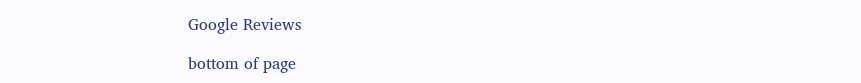Google Reviews

bottom of page